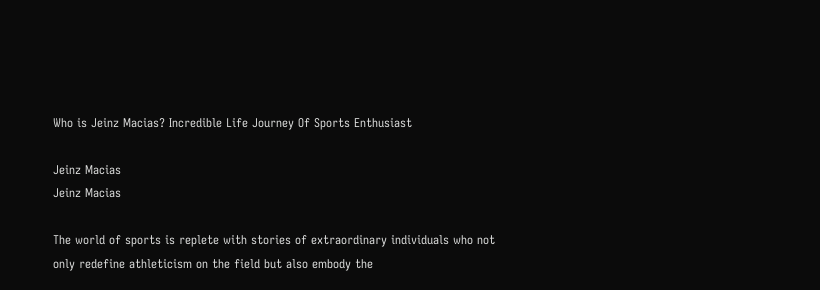Who is Jeinz Macias? Incredible Life Journey Of Sports Enthusiast

Jeinz Macias
Jeinz Macias

The world of sports is replete with stories of extraordinary individuals who not only redefine athleticism on the field but also embody the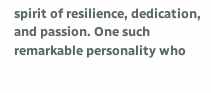spirit of resilience, dedication, and passion. One such remarkable personality who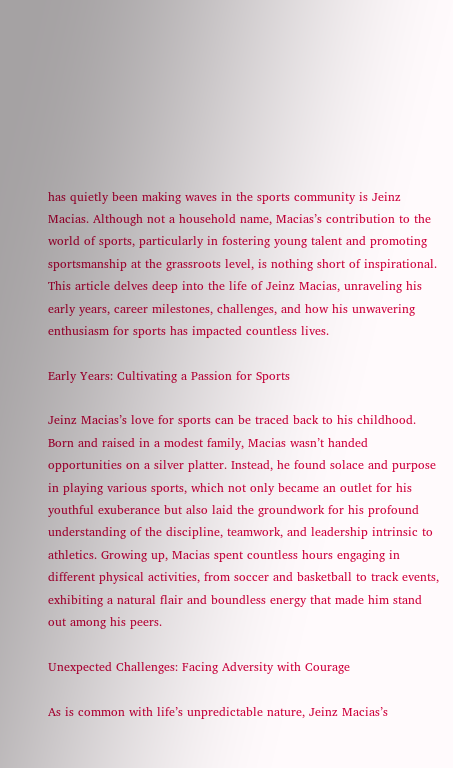has quietly been making waves in the sports community is Jeinz Macias. Although not a household name, Macias’s contribution to the world of sports, particularly in fostering young talent and promoting sportsmanship at the grassroots level, is nothing short of inspirational. This article delves deep into the life of Jeinz Macias, unraveling his early years, career milestones, challenges, and how his unwavering enthusiasm for sports has impacted countless lives.

Early Years: Cultivating a Passion for Sports

Jeinz Macias’s love for sports can be traced back to his childhood. Born and raised in a modest family, Macias wasn’t handed opportunities on a silver platter. Instead, he found solace and purpose in playing various sports, which not only became an outlet for his youthful exuberance but also laid the groundwork for his profound understanding of the discipline, teamwork, and leadership intrinsic to athletics. Growing up, Macias spent countless hours engaging in different physical activities, from soccer and basketball to track events, exhibiting a natural flair and boundless energy that made him stand out among his peers.

Unexpected Challenges: Facing Adversity with Courage

As is common with life’s unpredictable nature, Jeinz Macias’s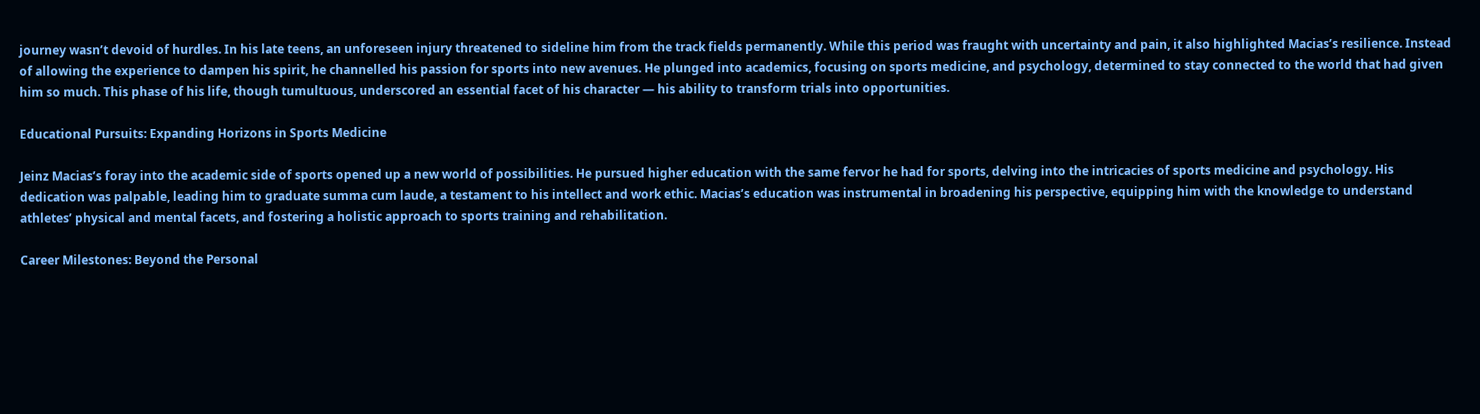journey wasn’t devoid of hurdles. In his late teens, an unforeseen injury threatened to sideline him from the track fields permanently. While this period was fraught with uncertainty and pain, it also highlighted Macias’s resilience. Instead of allowing the experience to dampen his spirit, he channelled his passion for sports into new avenues. He plunged into academics, focusing on sports medicine, and psychology, determined to stay connected to the world that had given him so much. This phase of his life, though tumultuous, underscored an essential facet of his character — his ability to transform trials into opportunities.

Educational Pursuits: Expanding Horizons in Sports Medicine

Jeinz Macias’s foray into the academic side of sports opened up a new world of possibilities. He pursued higher education with the same fervor he had for sports, delving into the intricacies of sports medicine and psychology. His dedication was palpable, leading him to graduate summa cum laude, a testament to his intellect and work ethic. Macias’s education was instrumental in broadening his perspective, equipping him with the knowledge to understand athletes’ physical and mental facets, and fostering a holistic approach to sports training and rehabilitation.

Career Milestones: Beyond the Personal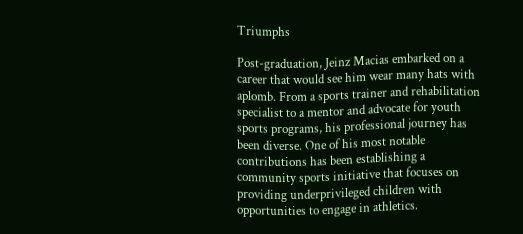Triumphs

Post-graduation, Jeinz Macias embarked on a career that would see him wear many hats with aplomb. From a sports trainer and rehabilitation specialist to a mentor and advocate for youth sports programs, his professional journey has been diverse. One of his most notable contributions has been establishing a community sports initiative that focuses on providing underprivileged children with opportunities to engage in athletics.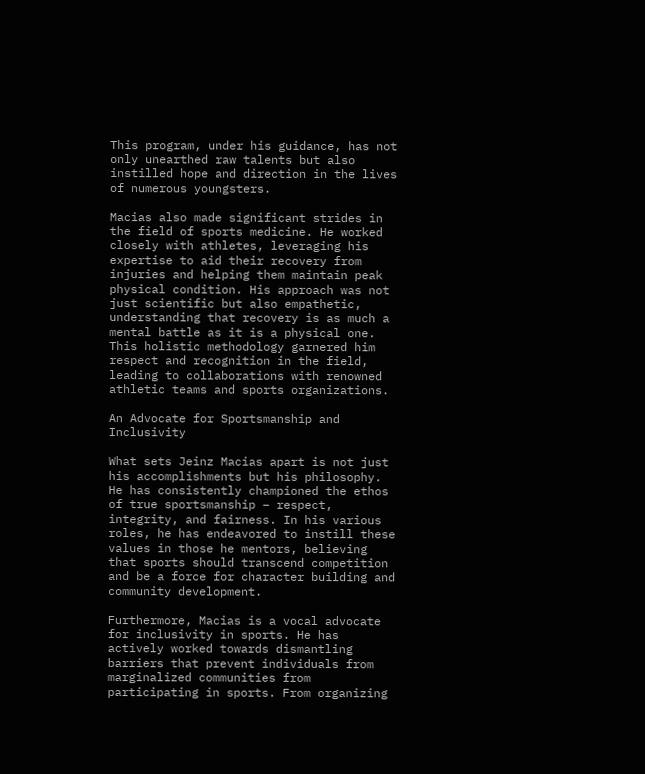This program, under his guidance, has not only unearthed raw talents but also instilled hope and direction in the lives of numerous youngsters.

Macias also made significant strides in the field of sports medicine. He worked closely with athletes, leveraging his expertise to aid their recovery from injuries and helping them maintain peak physical condition. His approach was not just scientific but also empathetic, understanding that recovery is as much a mental battle as it is a physical one. This holistic methodology garnered him respect and recognition in the field, leading to collaborations with renowned athletic teams and sports organizations.

An Advocate for Sportsmanship and Inclusivity

What sets Jeinz Macias apart is not just his accomplishments but his philosophy. He has consistently championed the ethos of true sportsmanship – respect, integrity, and fairness. In his various roles, he has endeavored to instill these values in those he mentors, believing that sports should transcend competition and be a force for character building and community development.

Furthermore, Macias is a vocal advocate for inclusivity in sports. He has actively worked towards dismantling barriers that prevent individuals from marginalized communities from participating in sports. From organizing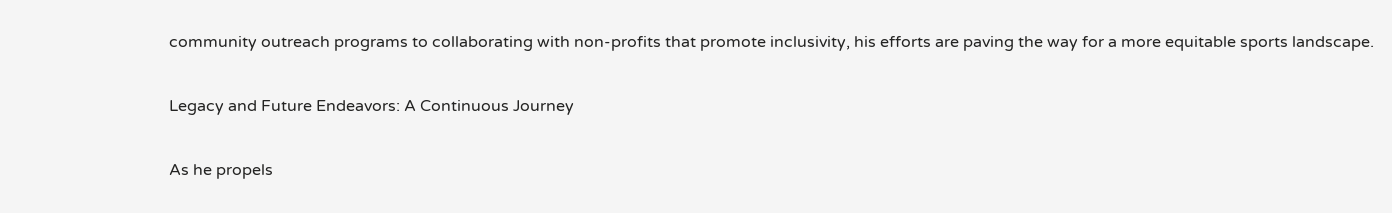community outreach programs to collaborating with non-profits that promote inclusivity, his efforts are paving the way for a more equitable sports landscape.

Legacy and Future Endeavors: A Continuous Journey

As he propels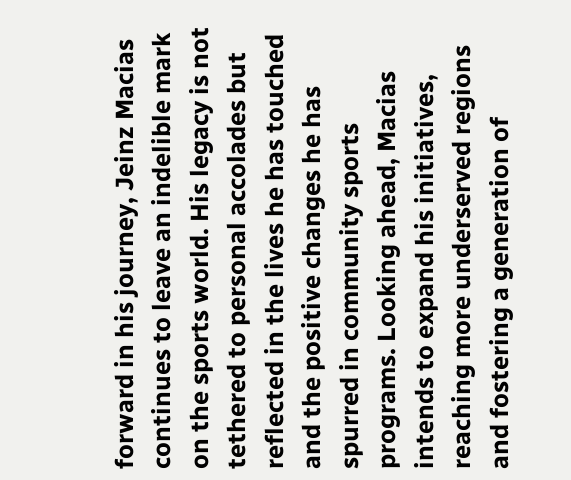forward in his journey, Jeinz Macias continues to leave an indelible mark on the sports world. His legacy is not tethered to personal accolades but reflected in the lives he has touched and the positive changes he has spurred in community sports programs. Looking ahead, Macias intends to expand his initiatives, reaching more underserved regions and fostering a generation of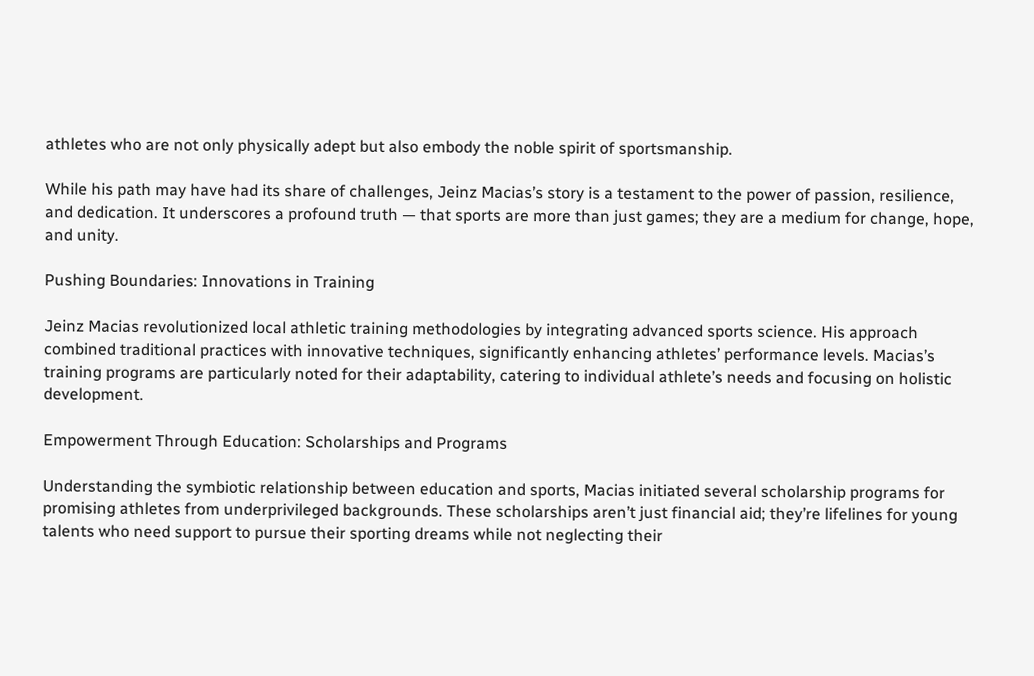athletes who are not only physically adept but also embody the noble spirit of sportsmanship.

While his path may have had its share of challenges, Jeinz Macias’s story is a testament to the power of passion, resilience, and dedication. It underscores a profound truth — that sports are more than just games; they are a medium for change, hope, and unity.

Pushing Boundaries: Innovations in Training

Jeinz Macias revolutionized local athletic training methodologies by integrating advanced sports science. His approach combined traditional practices with innovative techniques, significantly enhancing athletes’ performance levels. Macias’s training programs are particularly noted for their adaptability, catering to individual athlete’s needs and focusing on holistic development.

Empowerment Through Education: Scholarships and Programs

Understanding the symbiotic relationship between education and sports, Macias initiated several scholarship programs for promising athletes from underprivileged backgrounds. These scholarships aren’t just financial aid; they’re lifelines for young talents who need support to pursue their sporting dreams while not neglecting their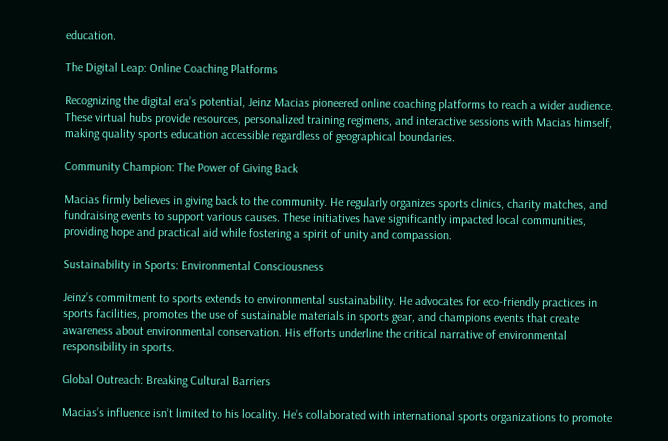education.

The Digital Leap: Online Coaching Platforms

Recognizing the digital era’s potential, Jeinz Macias pioneered online coaching platforms to reach a wider audience. These virtual hubs provide resources, personalized training regimens, and interactive sessions with Macias himself, making quality sports education accessible regardless of geographical boundaries.

Community Champion: The Power of Giving Back

Macias firmly believes in giving back to the community. He regularly organizes sports clinics, charity matches, and fundraising events to support various causes. These initiatives have significantly impacted local communities, providing hope and practical aid while fostering a spirit of unity and compassion.

Sustainability in Sports: Environmental Consciousness

Jeinz’s commitment to sports extends to environmental sustainability. He advocates for eco-friendly practices in sports facilities, promotes the use of sustainable materials in sports gear, and champions events that create awareness about environmental conservation. His efforts underline the critical narrative of environmental responsibility in sports.

Global Outreach: Breaking Cultural Barriers

Macias’s influence isn’t limited to his locality. He’s collaborated with international sports organizations to promote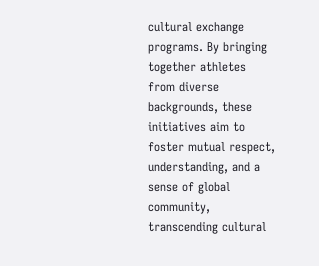cultural exchange programs. By bringing together athletes from diverse backgrounds, these initiatives aim to foster mutual respect, understanding, and a sense of global community, transcending cultural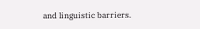and linguistic barriers.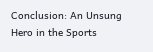Conclusion: An Unsung Hero in the Sports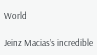World

Jeinz Macias’s incredible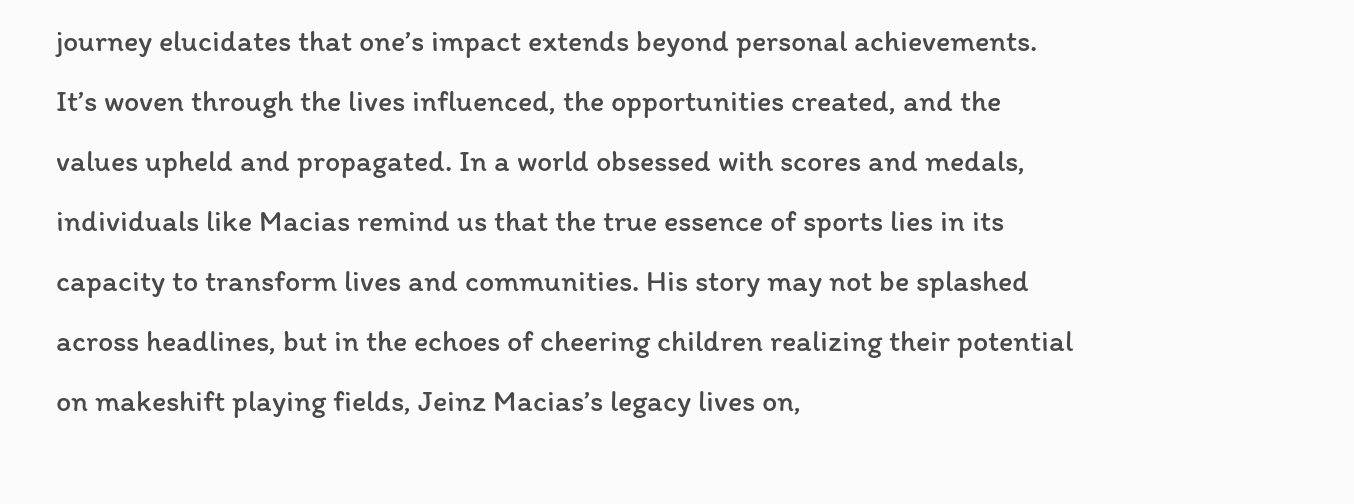journey elucidates that one’s impact extends beyond personal achievements. It’s woven through the lives influenced, the opportunities created, and the values upheld and propagated. In a world obsessed with scores and medals, individuals like Macias remind us that the true essence of sports lies in its capacity to transform lives and communities. His story may not be splashed across headlines, but in the echoes of cheering children realizing their potential on makeshift playing fields, Jeinz Macias’s legacy lives on,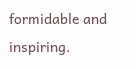formidable and inspiring.